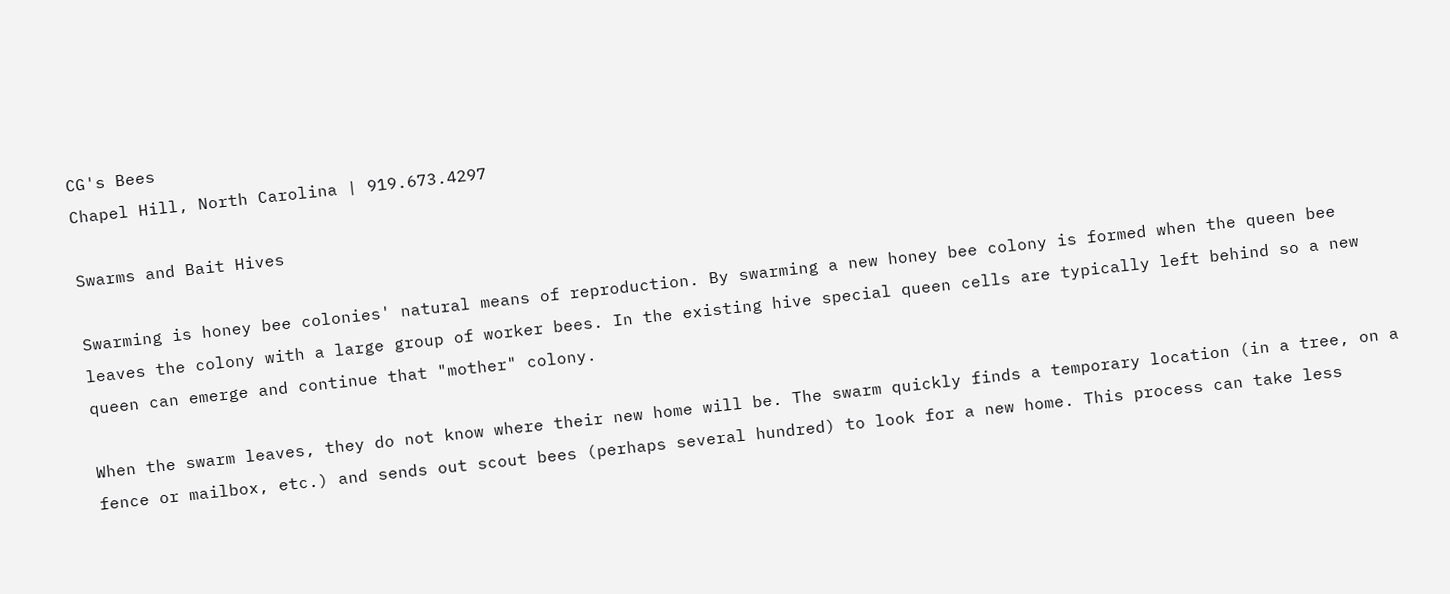CG's Bees
Chapel Hill, North Carolina | 919.673.4297

Swarms and Bait Hives

Swarming is honey bee colonies' natural means of reproduction. By swarming a new honey bee colony is formed when the queen bee leaves the colony with a large group of worker bees. In the existing hive special queen cells are typically left behind so a new queen can emerge and continue that "mother" colony.

When the swarm leaves, they do not know where their new home will be. The swarm quickly finds a temporary location (in a tree, on a fence or mailbox, etc.) and sends out scout bees (perhaps several hundred) to look for a new home. This process can take less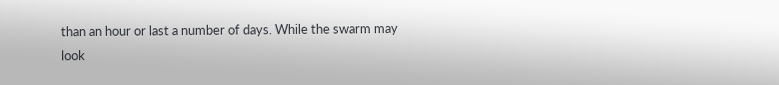than an hour or last a number of days. While the swarm may look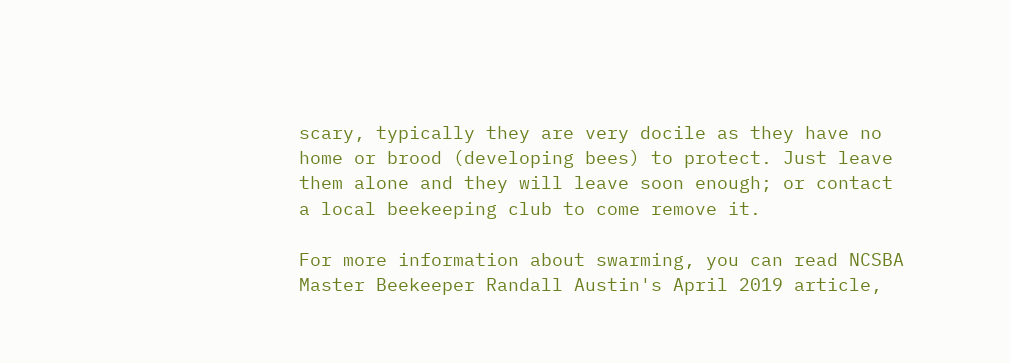scary, typically they are very docile as they have no home or brood (developing bees) to protect. Just leave them alone and they will leave soon enough; or contact a local beekeeping club to come remove it.

For more information about swarming, you can read NCSBA Master Beekeeper Randall Austin's April 2019 article,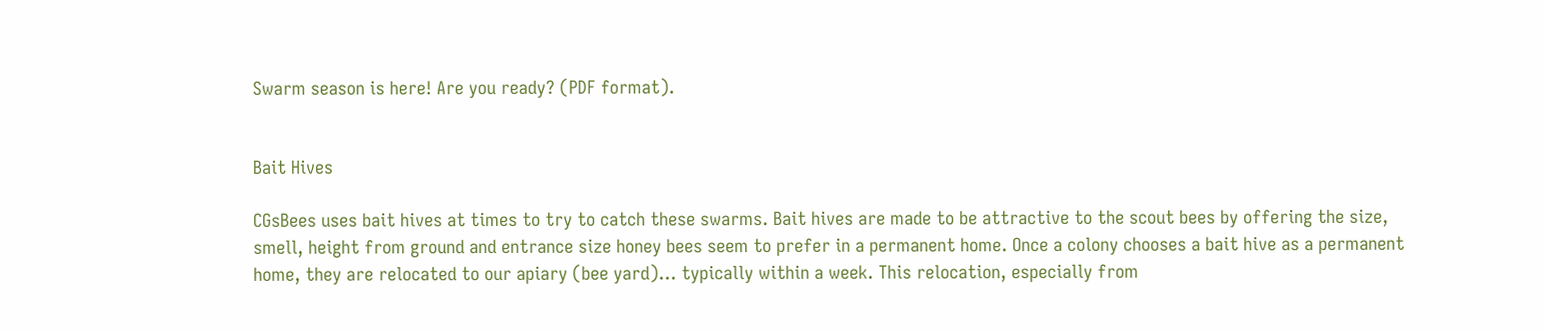Swarm season is here! Are you ready? (PDF format).


Bait Hives

CGsBees uses bait hives at times to try to catch these swarms. Bait hives are made to be attractive to the scout bees by offering the size, smell, height from ground and entrance size honey bees seem to prefer in a permanent home. Once a colony chooses a bait hive as a permanent home, they are relocated to our apiary (bee yard)... typically within a week. This relocation, especially from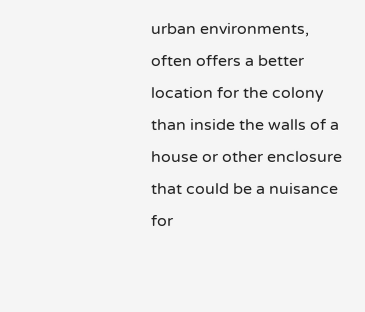urban environments, often offers a better location for the colony than inside the walls of a house or other enclosure that could be a nuisance for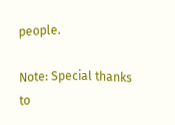people.

Note: Special thanks to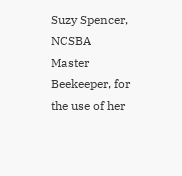Suzy Spencer, NCSBA Master Beekeeper, for the use of her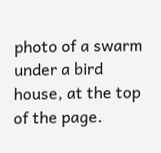photo of a swarm under a bird house, at the top of the page.